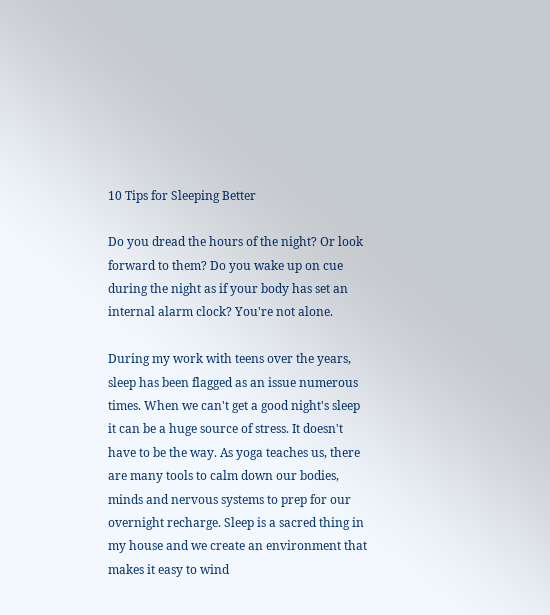10 Tips for Sleeping Better

Do you dread the hours of the night? Or look forward to them? Do you wake up on cue during the night as if your body has set an internal alarm clock? You're not alone.

During my work with teens over the years, sleep has been flagged as an issue numerous times. When we can't get a good night's sleep it can be a huge source of stress. It doesn't have to be the way. As yoga teaches us, there are many tools to calm down our bodies, minds and nervous systems to prep for our overnight recharge. Sleep is a sacred thing in my house and we create an environment that makes it easy to wind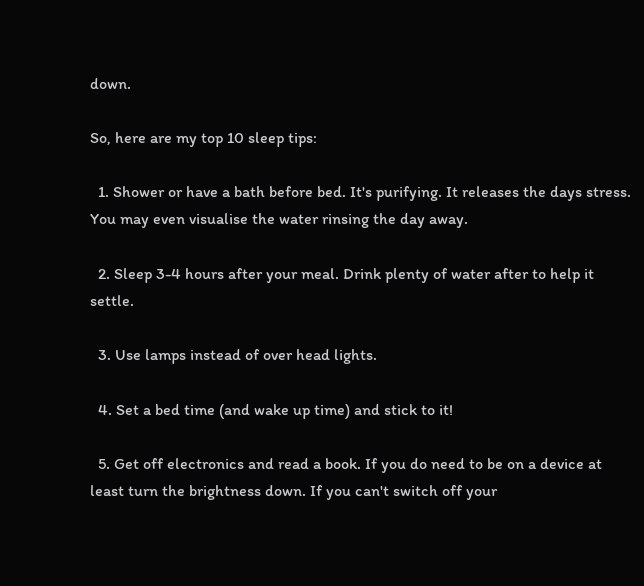down.

So, here are my top 10 sleep tips:

  1. Shower or have a bath before bed. It's purifying. It releases the days stress. You may even visualise the water rinsing the day away.

  2. Sleep 3-4 hours after your meal. Drink plenty of water after to help it settle.

  3. Use lamps instead of over head lights.

  4. Set a bed time (and wake up time) and stick to it!

  5. Get off electronics and read a book. If you do need to be on a device at least turn the brightness down. If you can't switch off your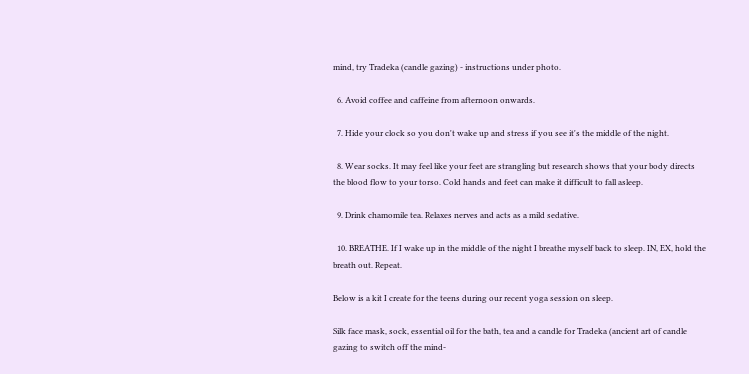mind, try Tradeka (candle gazing) - instructions under photo.

  6. Avoid coffee and caffeine from afternoon onwards.

  7. Hide your clock so you don't wake up and stress if you see it's the middle of the night.

  8. Wear socks. It may feel like your feet are strangling but research shows that your body directs the blood flow to your torso. Cold hands and feet can make it difficult to fall asleep.

  9. Drink chamomile tea. Relaxes nerves and acts as a mild sedative.

  10. BREATHE. If I wake up in the middle of the night I breathe myself back to sleep. IN, EX, hold the breath out. Repeat.

Below is a kit I create for the teens during our recent yoga session on sleep.

Silk face mask, sock, essential oil for the bath, tea and a candle for Tradeka (ancient art of candle gazing to switch off the mind-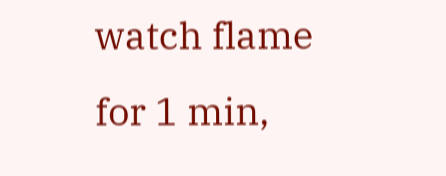watch flame for 1 min,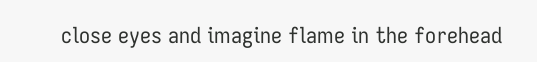close eyes and imagine flame in the forehead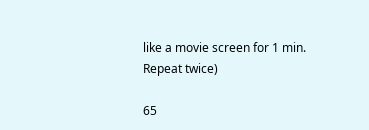like a movie screen for 1 min. Repeat twice)

65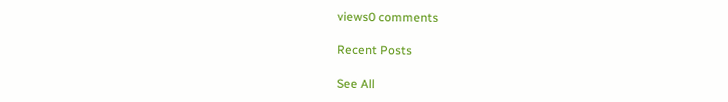views0 comments

Recent Posts

See All